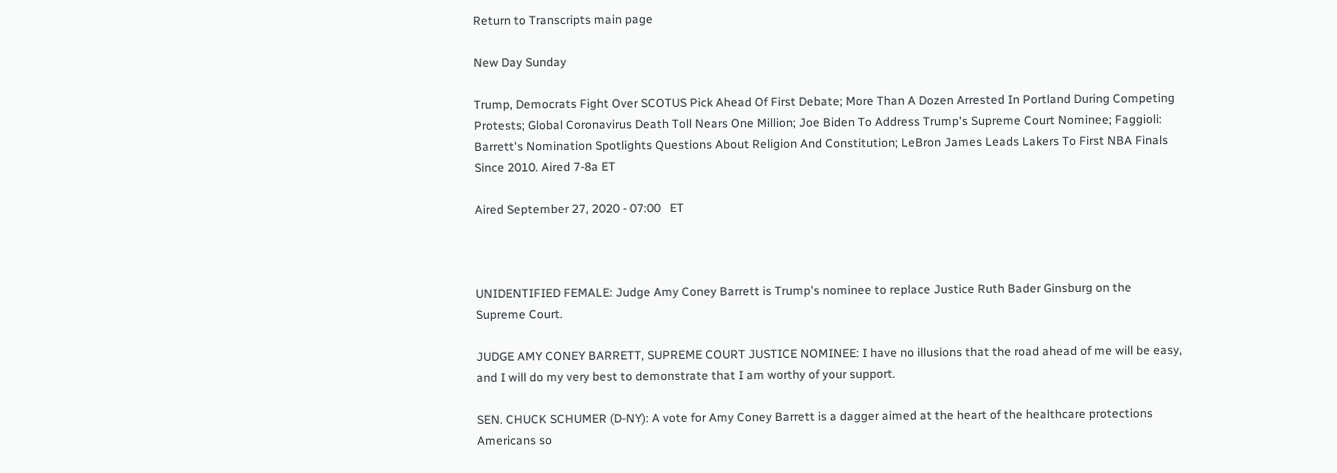Return to Transcripts main page

New Day Sunday

Trump, Democrats Fight Over SCOTUS Pick Ahead Of First Debate; More Than A Dozen Arrested In Portland During Competing Protests; Global Coronavirus Death Toll Nears One Million; Joe Biden To Address Trump's Supreme Court Nominee; Faggioli: Barrett's Nomination Spotlights Questions About Religion And Constitution; LeBron James Leads Lakers To First NBA Finals Since 2010. Aired 7-8a ET

Aired September 27, 2020 - 07:00   ET



UNIDENTIFIED FEMALE: Judge Amy Coney Barrett is Trump's nominee to replace Justice Ruth Bader Ginsburg on the Supreme Court.

JUDGE AMY CONEY BARRETT, SUPREME COURT JUSTICE NOMINEE: I have no illusions that the road ahead of me will be easy, and I will do my very best to demonstrate that I am worthy of your support.

SEN. CHUCK SCHUMER (D-NY): A vote for Amy Coney Barrett is a dagger aimed at the heart of the healthcare protections Americans so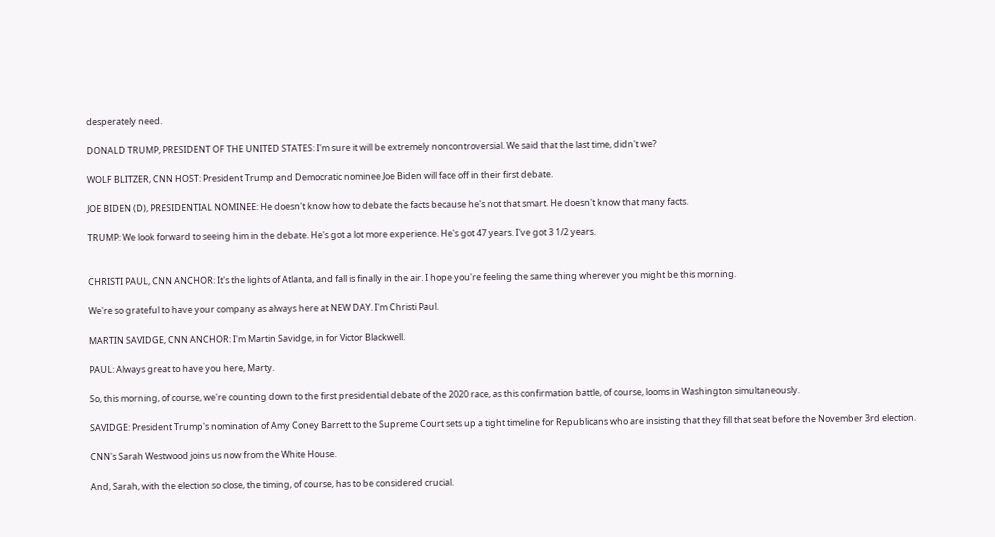desperately need.

DONALD TRUMP, PRESIDENT OF THE UNITED STATES: I'm sure it will be extremely noncontroversial. We said that the last time, didn't we?

WOLF BLITZER, CNN HOST: President Trump and Democratic nominee Joe Biden will face off in their first debate.

JOE BIDEN (D), PRESIDENTIAL NOMINEE: He doesn't know how to debate the facts because he's not that smart. He doesn't know that many facts.

TRUMP: We look forward to seeing him in the debate. He's got a lot more experience. He's got 47 years. I've got 3 1/2 years.


CHRISTI PAUL, CNN ANCHOR: It's the lights of Atlanta, and fall is finally in the air. I hope you're feeling the same thing wherever you might be this morning.

We're so grateful to have your company as always here at NEW DAY. I'm Christi Paul.

MARTIN SAVIDGE, CNN ANCHOR: I'm Martin Savidge, in for Victor Blackwell.

PAUL: Always great to have you here, Marty.

So, this morning, of course, we're counting down to the first presidential debate of the 2020 race, as this confirmation battle, of course, looms in Washington simultaneously.

SAVIDGE: President Trump's nomination of Amy Coney Barrett to the Supreme Court sets up a tight timeline for Republicans who are insisting that they fill that seat before the November 3rd election.

CNN's Sarah Westwood joins us now from the White House.

And, Sarah, with the election so close, the timing, of course, has to be considered crucial.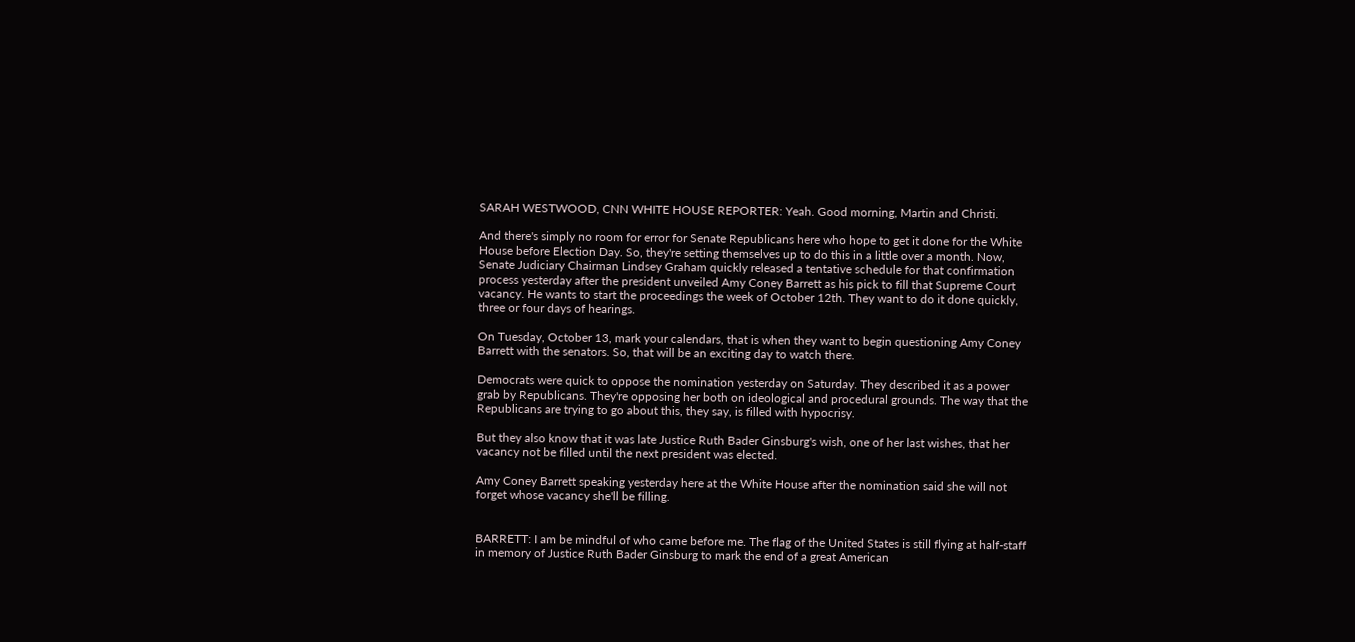SARAH WESTWOOD, CNN WHITE HOUSE REPORTER: Yeah. Good morning, Martin and Christi.

And there's simply no room for error for Senate Republicans here who hope to get it done for the White House before Election Day. So, they're setting themselves up to do this in a little over a month. Now, Senate Judiciary Chairman Lindsey Graham quickly released a tentative schedule for that confirmation process yesterday after the president unveiled Amy Coney Barrett as his pick to fill that Supreme Court vacancy. He wants to start the proceedings the week of October 12th. They want to do it done quickly, three or four days of hearings.

On Tuesday, October 13, mark your calendars, that is when they want to begin questioning Amy Coney Barrett with the senators. So, that will be an exciting day to watch there.

Democrats were quick to oppose the nomination yesterday on Saturday. They described it as a power grab by Republicans. They're opposing her both on ideological and procedural grounds. The way that the Republicans are trying to go about this, they say, is filled with hypocrisy.

But they also know that it was late Justice Ruth Bader Ginsburg's wish, one of her last wishes, that her vacancy not be filled until the next president was elected.

Amy Coney Barrett speaking yesterday here at the White House after the nomination said she will not forget whose vacancy she'll be filling.


BARRETT: I am be mindful of who came before me. The flag of the United States is still flying at half-staff in memory of Justice Ruth Bader Ginsburg to mark the end of a great American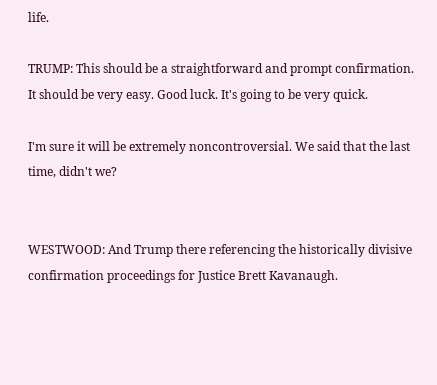life.

TRUMP: This should be a straightforward and prompt confirmation. It should be very easy. Good luck. It's going to be very quick.

I'm sure it will be extremely noncontroversial. We said that the last time, didn't we?


WESTWOOD: And Trump there referencing the historically divisive confirmation proceedings for Justice Brett Kavanaugh.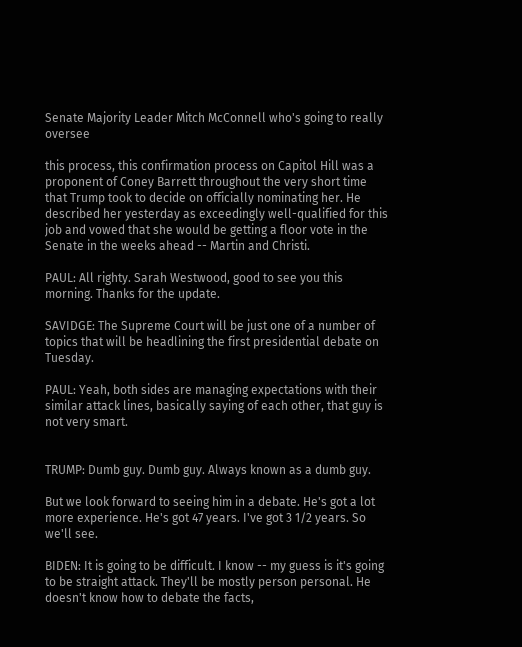Senate Majority Leader Mitch McConnell who's going to really oversee

this process, this confirmation process on Capitol Hill was a proponent of Coney Barrett throughout the very short time that Trump took to decide on officially nominating her. He described her yesterday as exceedingly well-qualified for this job and vowed that she would be getting a floor vote in the Senate in the weeks ahead -- Martin and Christi.

PAUL: All righty. Sarah Westwood, good to see you this morning. Thanks for the update.

SAVIDGE: The Supreme Court will be just one of a number of topics that will be headlining the first presidential debate on Tuesday.

PAUL: Yeah, both sides are managing expectations with their similar attack lines, basically saying of each other, that guy is not very smart.


TRUMP: Dumb guy. Dumb guy. Always known as a dumb guy.

But we look forward to seeing him in a debate. He's got a lot more experience. He's got 47 years. I've got 3 1/2 years. So we'll see.

BIDEN: It is going to be difficult. I know -- my guess is it's going to be straight attack. They'll be mostly person personal. He doesn't know how to debate the facts,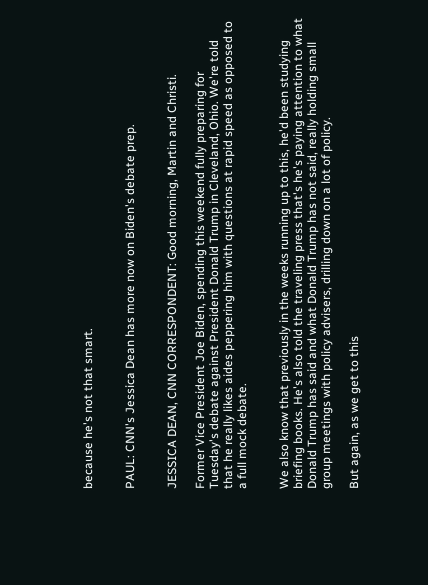because he's not that smart.


PAUL: CNN's Jessica Dean has more now on Biden's debate prep.


JESSICA DEAN, CNN CORRESPONDENT: Good morning, Martin and Christi.

Former Vice President Joe Biden, spending this weekend fully preparing for Tuesday's debate against President Donald Trump in Cleveland, Ohio. We're told that he really likes aides peppering him with questions at rapid speed as opposed to a full mock debate.


We also know that previously in the weeks running up to this, he'd been studying briefing books. He's also told the traveling press that's he's paying attention to what Donald Trump has said and what Donald Trump has not said, really holding small group meetings with policy advisers, drilling down on a lot of policy.

But again, as we get to this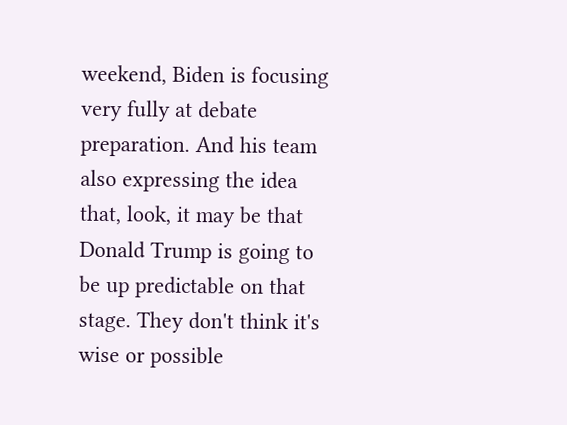weekend, Biden is focusing very fully at debate preparation. And his team also expressing the idea that, look, it may be that Donald Trump is going to be up predictable on that stage. They don't think it's wise or possible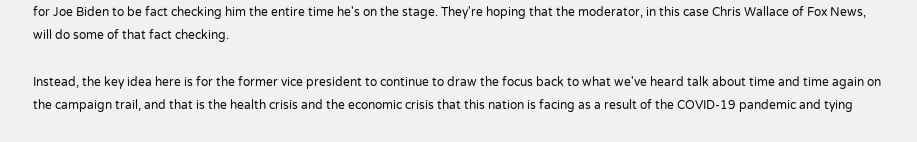for Joe Biden to be fact checking him the entire time he's on the stage. They're hoping that the moderator, in this case Chris Wallace of Fox News, will do some of that fact checking.

Instead, the key idea here is for the former vice president to continue to draw the focus back to what we've heard talk about time and time again on the campaign trail, and that is the health crisis and the economic crisis that this nation is facing as a result of the COVID-19 pandemic and tying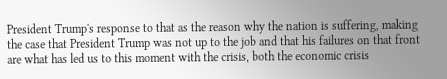President Trump's response to that as the reason why the nation is suffering, making the case that President Trump was not up to the job and that his failures on that front are what has led us to this moment with the crisis, both the economic crisis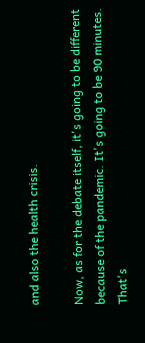and also the health crisis.

Now, as for the debate itself, it's going to be different because of the pandemic. It's going to be 90 minutes. That's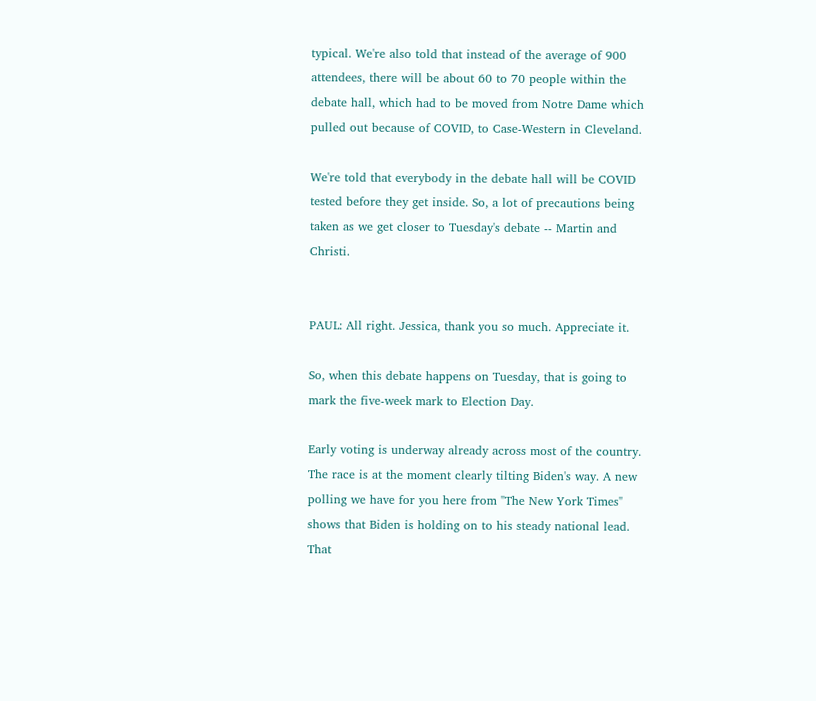typical. We're also told that instead of the average of 900 attendees, there will be about 60 to 70 people within the debate hall, which had to be moved from Notre Dame which pulled out because of COVID, to Case-Western in Cleveland.

We're told that everybody in the debate hall will be COVID tested before they get inside. So, a lot of precautions being taken as we get closer to Tuesday's debate -- Martin and Christi.


PAUL: All right. Jessica, thank you so much. Appreciate it.

So, when this debate happens on Tuesday, that is going to mark the five-week mark to Election Day.

Early voting is underway already across most of the country. The race is at the moment clearly tilting Biden's way. A new polling we have for you here from "The New York Times" shows that Biden is holding on to his steady national lead. That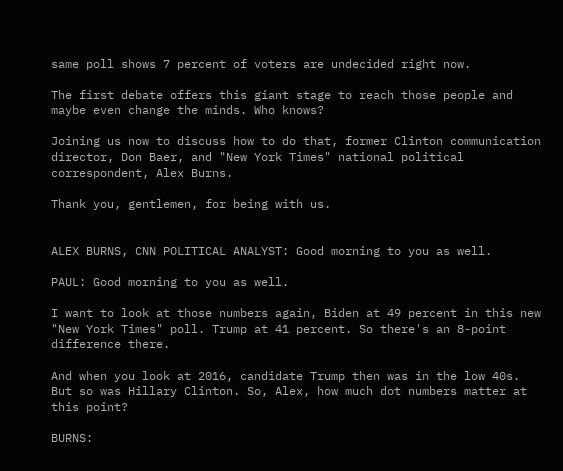same poll shows 7 percent of voters are undecided right now.

The first debate offers this giant stage to reach those people and maybe even change the minds. Who knows?

Joining us now to discuss how to do that, former Clinton communication director, Don Baer, and "New York Times" national political correspondent, Alex Burns.

Thank you, gentlemen, for being with us.


ALEX BURNS, CNN POLITICAL ANALYST: Good morning to you as well.

PAUL: Good morning to you as well.

I want to look at those numbers again, Biden at 49 percent in this new "New York Times" poll. Trump at 41 percent. So there's an 8-point difference there.

And when you look at 2016, candidate Trump then was in the low 40s. But so was Hillary Clinton. So, Alex, how much dot numbers matter at this point?

BURNS: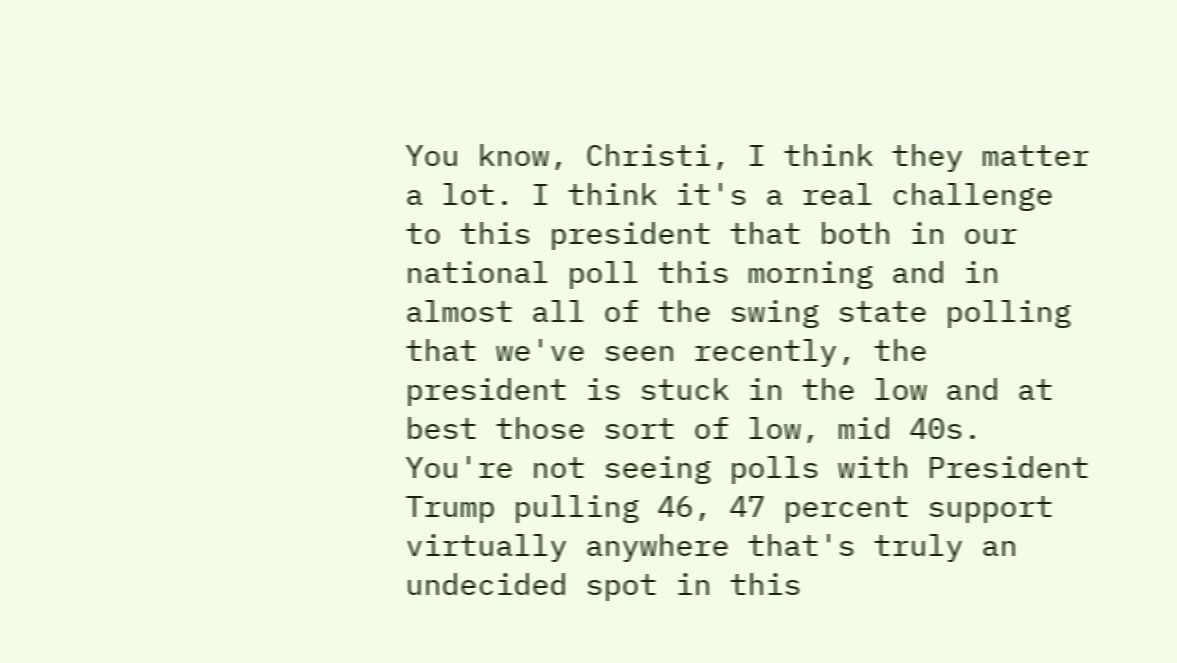You know, Christi, I think they matter a lot. I think it's a real challenge to this president that both in our national poll this morning and in almost all of the swing state polling that we've seen recently, the president is stuck in the low and at best those sort of low, mid 40s. You're not seeing polls with President Trump pulling 46, 47 percent support virtually anywhere that's truly an undecided spot in this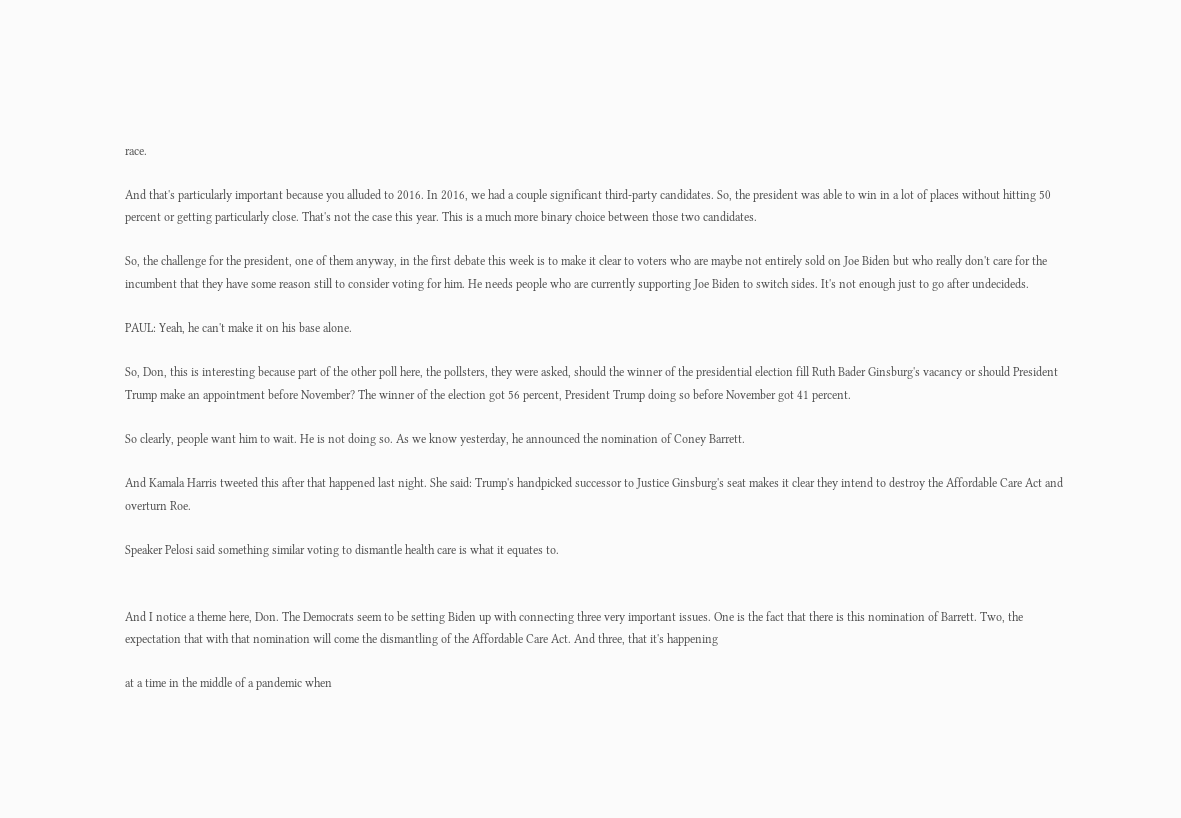race.

And that's particularly important because you alluded to 2016. In 2016, we had a couple significant third-party candidates. So, the president was able to win in a lot of places without hitting 50 percent or getting particularly close. That's not the case this year. This is a much more binary choice between those two candidates.

So, the challenge for the president, one of them anyway, in the first debate this week is to make it clear to voters who are maybe not entirely sold on Joe Biden but who really don't care for the incumbent that they have some reason still to consider voting for him. He needs people who are currently supporting Joe Biden to switch sides. It's not enough just to go after undecideds.

PAUL: Yeah, he can't make it on his base alone.

So, Don, this is interesting because part of the other poll here, the pollsters, they were asked, should the winner of the presidential election fill Ruth Bader Ginsburg's vacancy or should President Trump make an appointment before November? The winner of the election got 56 percent, President Trump doing so before November got 41 percent.

So clearly, people want him to wait. He is not doing so. As we know yesterday, he announced the nomination of Coney Barrett.

And Kamala Harris tweeted this after that happened last night. She said: Trump's handpicked successor to Justice Ginsburg's seat makes it clear they intend to destroy the Affordable Care Act and overturn Roe.

Speaker Pelosi said something similar voting to dismantle health care is what it equates to.


And I notice a theme here, Don. The Democrats seem to be setting Biden up with connecting three very important issues. One is the fact that there is this nomination of Barrett. Two, the expectation that with that nomination will come the dismantling of the Affordable Care Act. And three, that it's happening

at a time in the middle of a pandemic when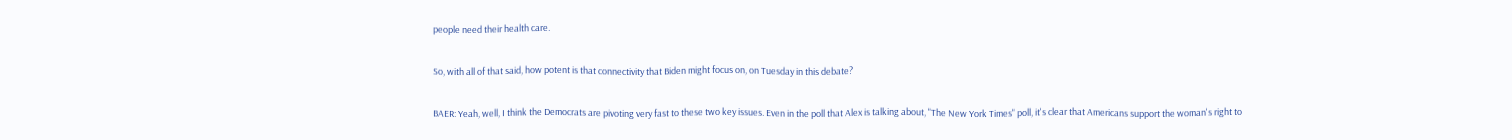people need their health care.

So, with all of that said, how potent is that connectivity that Biden might focus on, on Tuesday in this debate?

BAER: Yeah, well, I think the Democrats are pivoting very fast to these two key issues. Even in the poll that Alex is talking about, "The New York Times" poll, it's clear that Americans support the woman's right to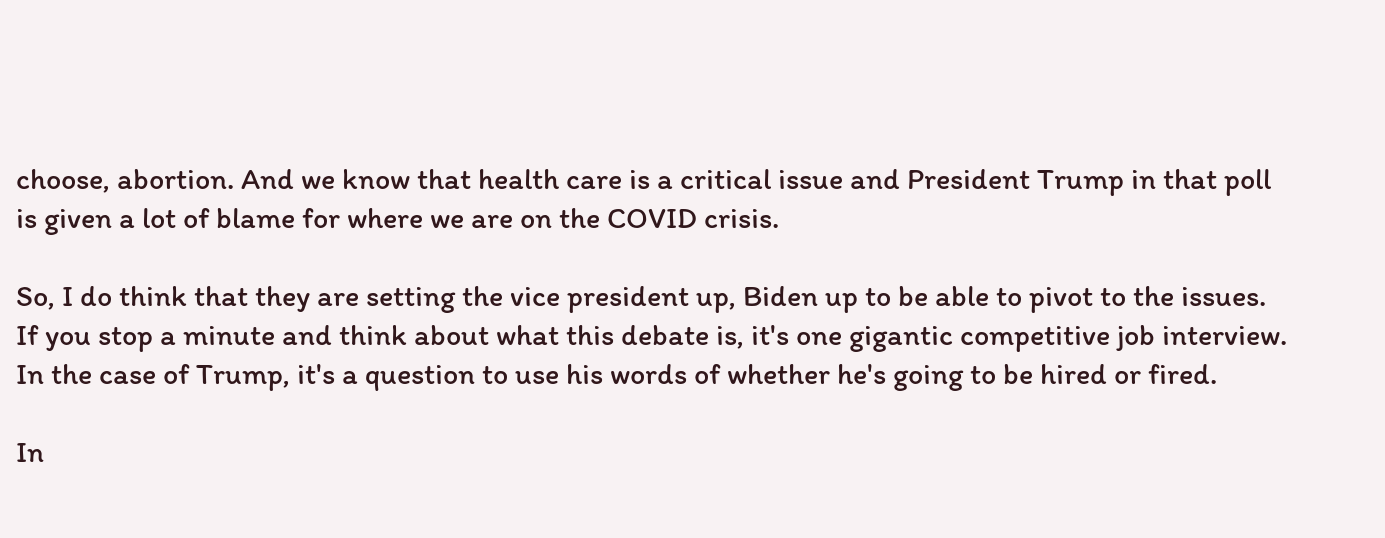choose, abortion. And we know that health care is a critical issue and President Trump in that poll is given a lot of blame for where we are on the COVID crisis.

So, I do think that they are setting the vice president up, Biden up to be able to pivot to the issues. If you stop a minute and think about what this debate is, it's one gigantic competitive job interview. In the case of Trump, it's a question to use his words of whether he's going to be hired or fired.

In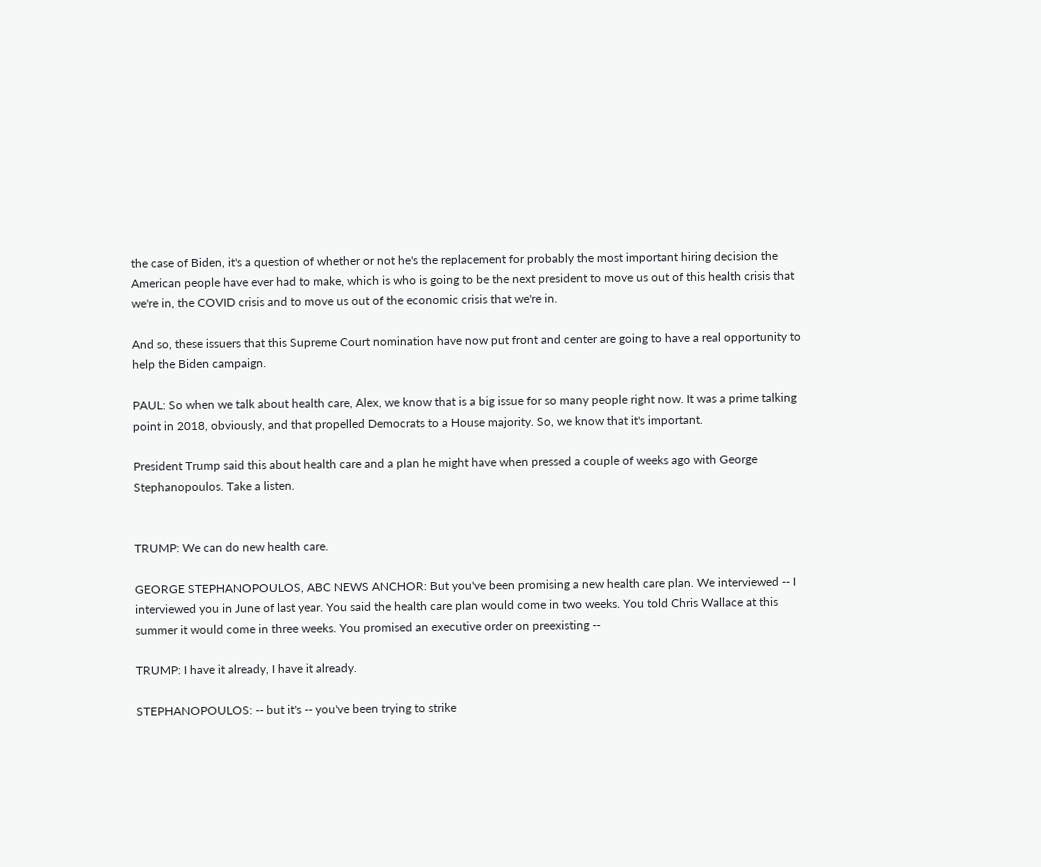the case of Biden, it's a question of whether or not he's the replacement for probably the most important hiring decision the American people have ever had to make, which is who is going to be the next president to move us out of this health crisis that we're in, the COVID crisis and to move us out of the economic crisis that we're in.

And so, these issuers that this Supreme Court nomination have now put front and center are going to have a real opportunity to help the Biden campaign.

PAUL: So when we talk about health care, Alex, we know that is a big issue for so many people right now. It was a prime talking point in 2018, obviously, and that propelled Democrats to a House majority. So, we know that it's important.

President Trump said this about health care and a plan he might have when pressed a couple of weeks ago with George Stephanopoulos. Take a listen.


TRUMP: We can do new health care.

GEORGE STEPHANOPOULOS, ABC NEWS ANCHOR: But you've been promising a new health care plan. We interviewed -- I interviewed you in June of last year. You said the health care plan would come in two weeks. You told Chris Wallace at this summer it would come in three weeks. You promised an executive order on preexisting --

TRUMP: I have it already, I have it already.

STEPHANOPOULOS: -- but it's -- you've been trying to strike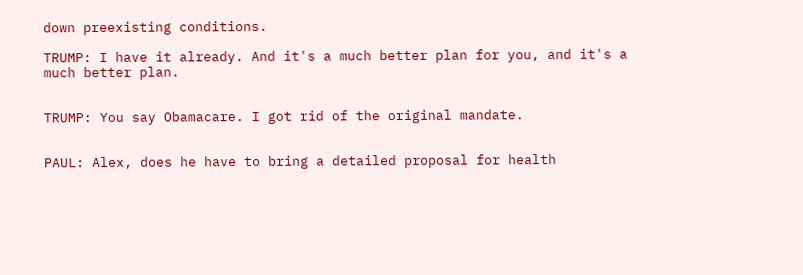down preexisting conditions.

TRUMP: I have it already. And it's a much better plan for you, and it's a much better plan.


TRUMP: You say Obamacare. I got rid of the original mandate.


PAUL: Alex, does he have to bring a detailed proposal for health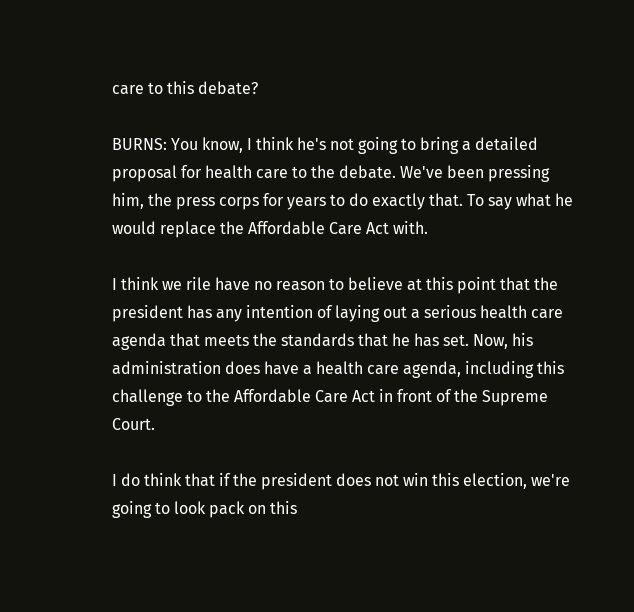care to this debate?

BURNS: You know, I think he's not going to bring a detailed proposal for health care to the debate. We've been pressing him, the press corps for years to do exactly that. To say what he would replace the Affordable Care Act with.

I think we rile have no reason to believe at this point that the president has any intention of laying out a serious health care agenda that meets the standards that he has set. Now, his administration does have a health care agenda, including this challenge to the Affordable Care Act in front of the Supreme Court.

I do think that if the president does not win this election, we're going to look pack on this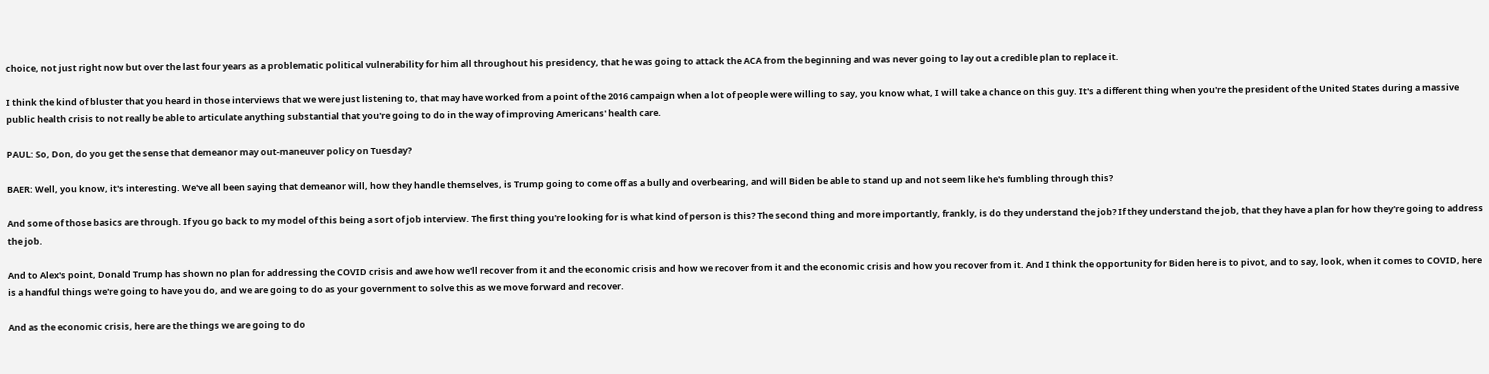choice, not just right now but over the last four years as a problematic political vulnerability for him all throughout his presidency, that he was going to attack the ACA from the beginning and was never going to lay out a credible plan to replace it.

I think the kind of bluster that you heard in those interviews that we were just listening to, that may have worked from a point of the 2016 campaign when a lot of people were willing to say, you know what, I will take a chance on this guy. It's a different thing when you're the president of the United States during a massive public health crisis to not really be able to articulate anything substantial that you're going to do in the way of improving Americans' health care.

PAUL: So, Don, do you get the sense that demeanor may out-maneuver policy on Tuesday?

BAER: Well, you know, it's interesting. We've all been saying that demeanor will, how they handle themselves, is Trump going to come off as a bully and overbearing, and will Biden be able to stand up and not seem like he's fumbling through this?

And some of those basics are through. If you go back to my model of this being a sort of job interview. The first thing you're looking for is what kind of person is this? The second thing and more importantly, frankly, is do they understand the job? If they understand the job, that they have a plan for how they're going to address the job.

And to Alex's point, Donald Trump has shown no plan for addressing the COVID crisis and awe how we'll recover from it and the economic crisis and how we recover from it and the economic crisis and how you recover from it. And I think the opportunity for Biden here is to pivot, and to say, look, when it comes to COVID, here is a handful things we're going to have you do, and we are going to do as your government to solve this as we move forward and recover.

And as the economic crisis, here are the things we are going to do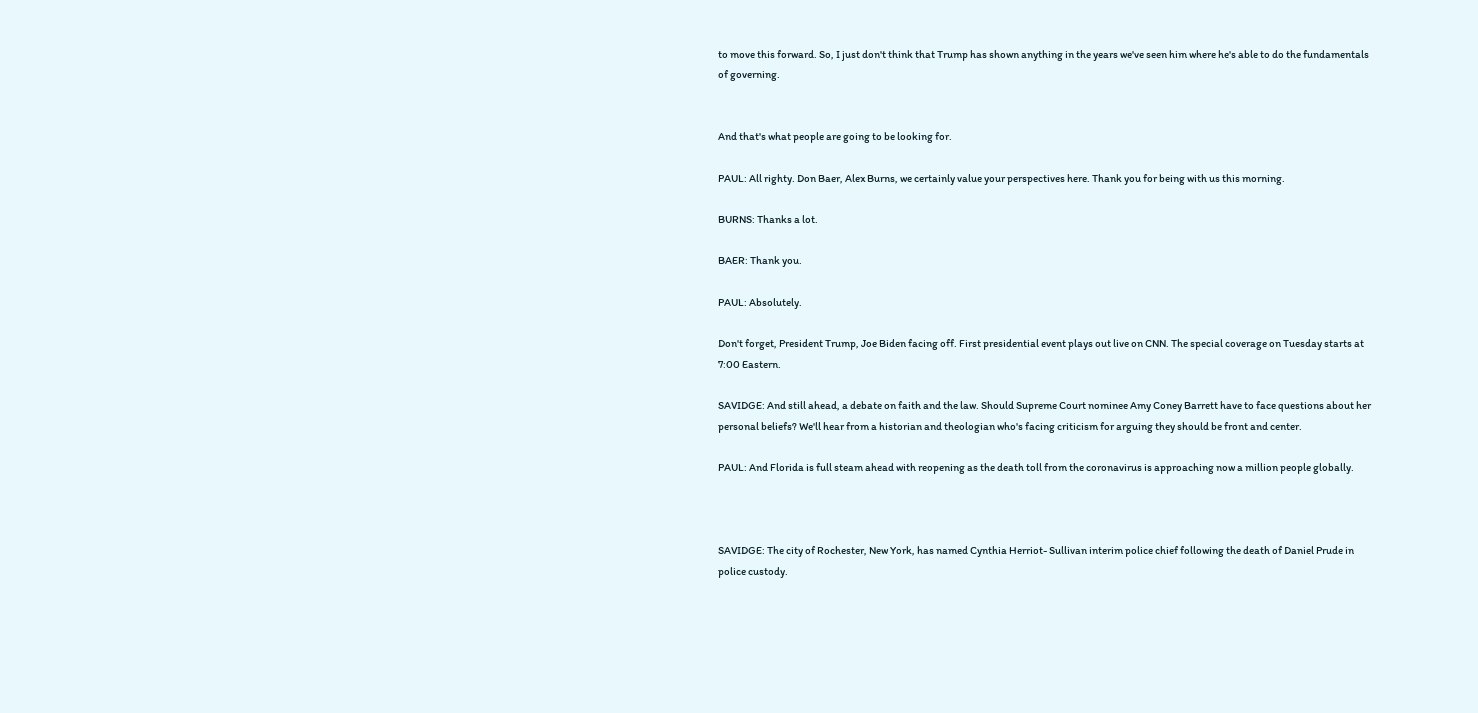to move this forward. So, I just don't think that Trump has shown anything in the years we've seen him where he's able to do the fundamentals of governing.


And that's what people are going to be looking for.

PAUL: All righty. Don Baer, Alex Burns, we certainly value your perspectives here. Thank you for being with us this morning.

BURNS: Thanks a lot.

BAER: Thank you.

PAUL: Absolutely.

Don't forget, President Trump, Joe Biden facing off. First presidential event plays out live on CNN. The special coverage on Tuesday starts at 7:00 Eastern.

SAVIDGE: And still ahead, a debate on faith and the law. Should Supreme Court nominee Amy Coney Barrett have to face questions about her personal beliefs? We'll hear from a historian and theologian who's facing criticism for arguing they should be front and center.

PAUL: And Florida is full steam ahead with reopening as the death toll from the coronavirus is approaching now a million people globally.



SAVIDGE: The city of Rochester, New York, has named Cynthia Herriot- Sullivan interim police chief following the death of Daniel Prude in police custody.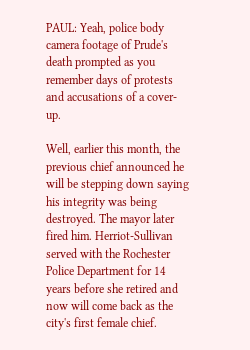PAUL: Yeah, police body camera footage of Prude's death prompted as you remember days of protests and accusations of a cover-up.

Well, earlier this month, the previous chief announced he will be stepping down saying his integrity was being destroyed. The mayor later fired him. Herriot-Sullivan served with the Rochester Police Department for 14 years before she retired and now will come back as the city's first female chief.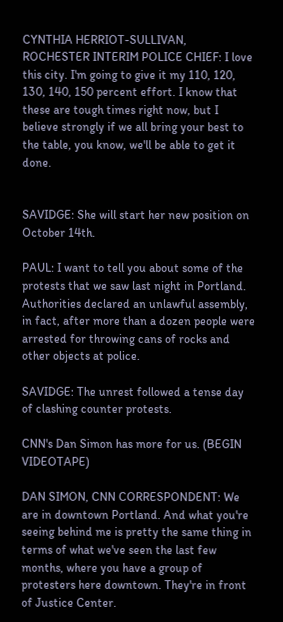CYNTHIA HERRIOT-SULLIVAN, ROCHESTER INTERIM POLICE CHIEF: I love this city. I'm going to give it my 110, 120, 130, 140, 150 percent effort. I know that these are tough times right now, but I believe strongly if we all bring your best to the table, you know, we'll be able to get it done.


SAVIDGE: She will start her new position on October 14th.

PAUL: I want to tell you about some of the protests that we saw last night in Portland. Authorities declared an unlawful assembly, in fact, after more than a dozen people were arrested for throwing cans of rocks and other objects at police.

SAVIDGE: The unrest followed a tense day of clashing counter protests.

CNN's Dan Simon has more for us. (BEGIN VIDEOTAPE)

DAN SIMON, CNN CORRESPONDENT: We are in downtown Portland. And what you're seeing behind me is pretty the same thing in terms of what we've seen the last few months, where you have a group of protesters here downtown. They're in front of Justice Center.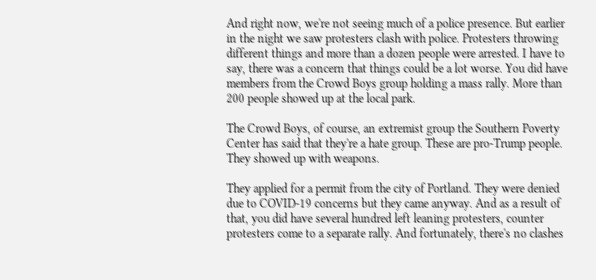And right now, we're not seeing much of a police presence. But earlier in the night we saw protesters clash with police. Protesters throwing different things and more than a dozen people were arrested. I have to say, there was a concern that things could be a lot worse. You did have members from the Crowd Boys group holding a mass rally. More than 200 people showed up at the local park.

The Crowd Boys, of course, an extremist group the Southern Poverty Center has said that they're a hate group. These are pro-Trump people. They showed up with weapons.

They applied for a permit from the city of Portland. They were denied due to COVID-19 concerns but they came anyway. And as a result of that, you did have several hundred left leaning protesters, counter protesters come to a separate rally. And fortunately, there's no clashes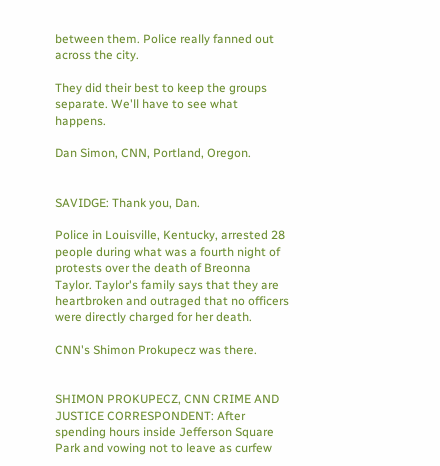between them. Police really fanned out across the city.

They did their best to keep the groups separate. We'll have to see what happens.

Dan Simon, CNN, Portland, Oregon.


SAVIDGE: Thank you, Dan.

Police in Louisville, Kentucky, arrested 28 people during what was a fourth night of protests over the death of Breonna Taylor. Taylor's family says that they are heartbroken and outraged that no officers were directly charged for her death.

CNN's Shimon Prokupecz was there.


SHIMON PROKUPECZ, CNN CRIME AND JUSTICE CORRESPONDENT: After spending hours inside Jefferson Square Park and vowing not to leave as curfew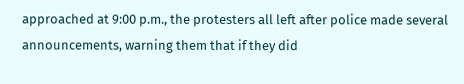approached at 9:00 p.m., the protesters all left after police made several announcements, warning them that if they did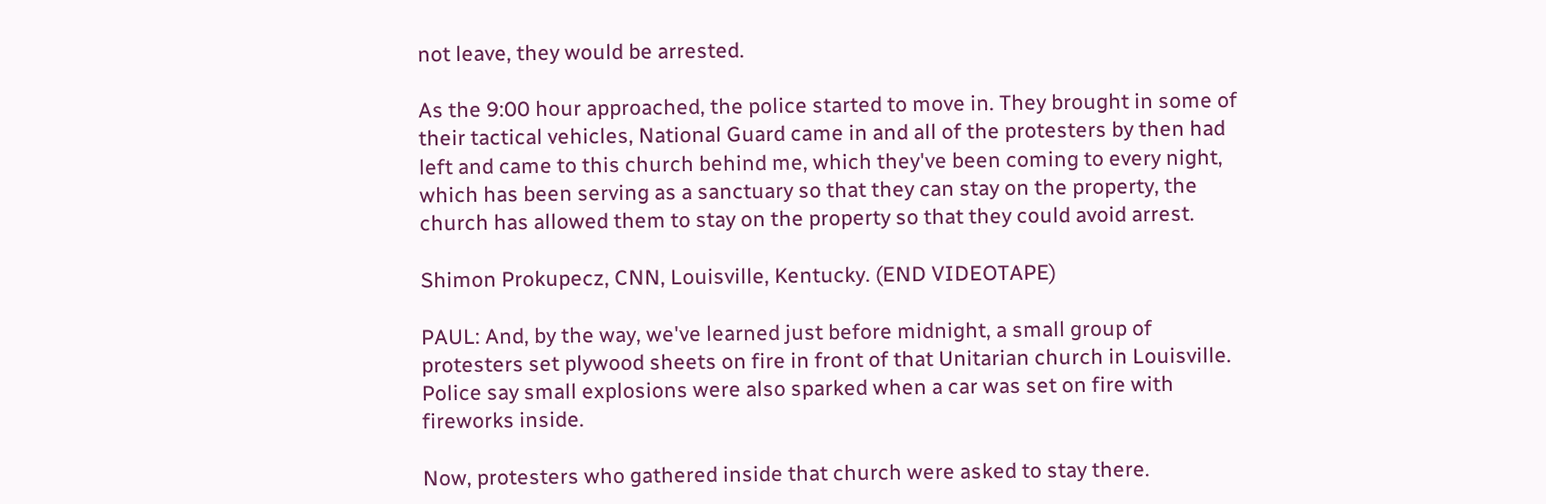not leave, they would be arrested.

As the 9:00 hour approached, the police started to move in. They brought in some of their tactical vehicles, National Guard came in and all of the protesters by then had left and came to this church behind me, which they've been coming to every night, which has been serving as a sanctuary so that they can stay on the property, the church has allowed them to stay on the property so that they could avoid arrest.

Shimon Prokupecz, CNN, Louisville, Kentucky. (END VIDEOTAPE)

PAUL: And, by the way, we've learned just before midnight, a small group of protesters set plywood sheets on fire in front of that Unitarian church in Louisville. Police say small explosions were also sparked when a car was set on fire with fireworks inside.

Now, protesters who gathered inside that church were asked to stay there.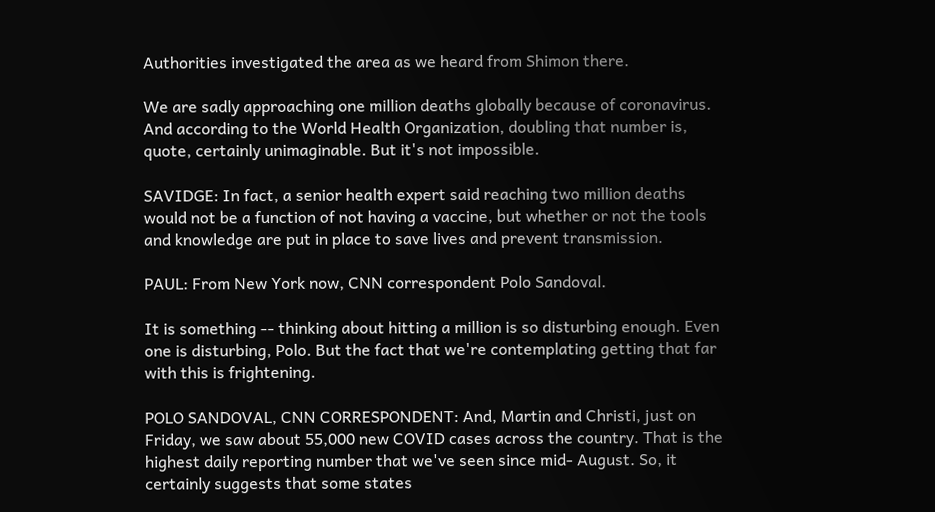Authorities investigated the area as we heard from Shimon there.

We are sadly approaching one million deaths globally because of coronavirus. And according to the World Health Organization, doubling that number is, quote, certainly unimaginable. But it's not impossible.

SAVIDGE: In fact, a senior health expert said reaching two million deaths would not be a function of not having a vaccine, but whether or not the tools and knowledge are put in place to save lives and prevent transmission.

PAUL: From New York now, CNN correspondent Polo Sandoval.

It is something -- thinking about hitting a million is so disturbing enough. Even one is disturbing, Polo. But the fact that we're contemplating getting that far with this is frightening.

POLO SANDOVAL, CNN CORRESPONDENT: And, Martin and Christi, just on Friday, we saw about 55,000 new COVID cases across the country. That is the highest daily reporting number that we've seen since mid- August. So, it certainly suggests that some states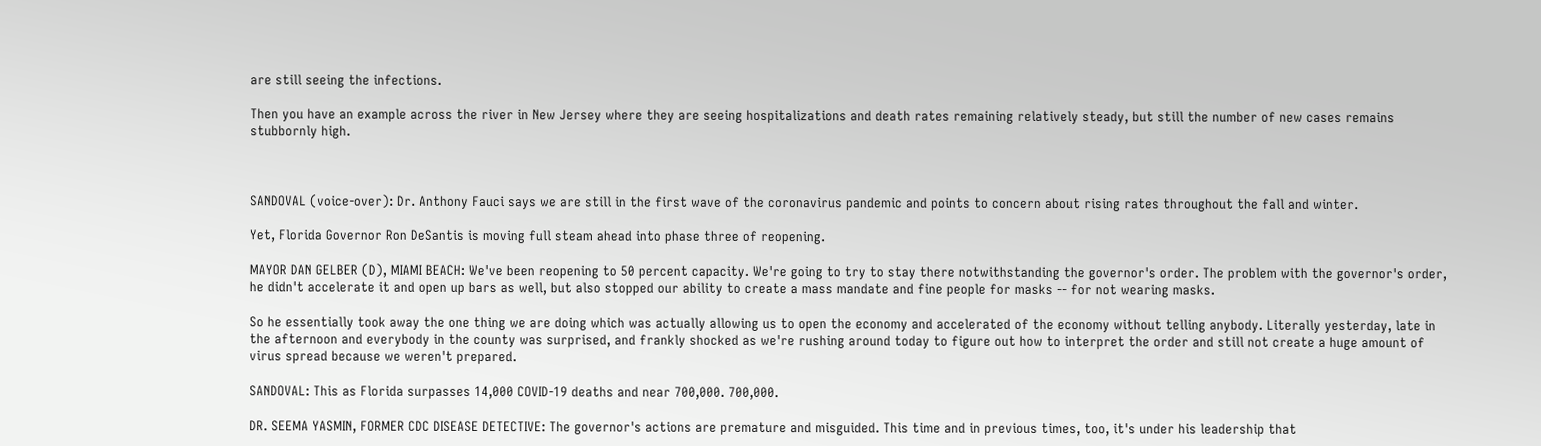are still seeing the infections.

Then you have an example across the river in New Jersey where they are seeing hospitalizations and death rates remaining relatively steady, but still the number of new cases remains stubbornly high.



SANDOVAL (voice-over): Dr. Anthony Fauci says we are still in the first wave of the coronavirus pandemic and points to concern about rising rates throughout the fall and winter.

Yet, Florida Governor Ron DeSantis is moving full steam ahead into phase three of reopening.

MAYOR DAN GELBER (D), MIAMI BEACH: We've been reopening to 50 percent capacity. We're going to try to stay there notwithstanding the governor's order. The problem with the governor's order, he didn't accelerate it and open up bars as well, but also stopped our ability to create a mass mandate and fine people for masks -- for not wearing masks.

So he essentially took away the one thing we are doing which was actually allowing us to open the economy and accelerated of the economy without telling anybody. Literally yesterday, late in the afternoon and everybody in the county was surprised, and frankly shocked as we're rushing around today to figure out how to interpret the order and still not create a huge amount of virus spread because we weren't prepared.

SANDOVAL: This as Florida surpasses 14,000 COVID-19 deaths and near 700,000. 700,000.

DR. SEEMA YASMIN, FORMER CDC DISEASE DETECTIVE: The governor's actions are premature and misguided. This time and in previous times, too, it's under his leadership that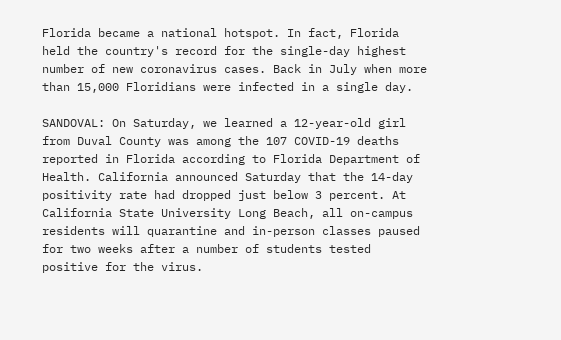Florida became a national hotspot. In fact, Florida held the country's record for the single-day highest number of new coronavirus cases. Back in July when more than 15,000 Floridians were infected in a single day.

SANDOVAL: On Saturday, we learned a 12-year-old girl from Duval County was among the 107 COVID-19 deaths reported in Florida according to Florida Department of Health. California announced Saturday that the 14-day positivity rate had dropped just below 3 percent. At California State University Long Beach, all on-campus residents will quarantine and in-person classes paused for two weeks after a number of students tested positive for the virus.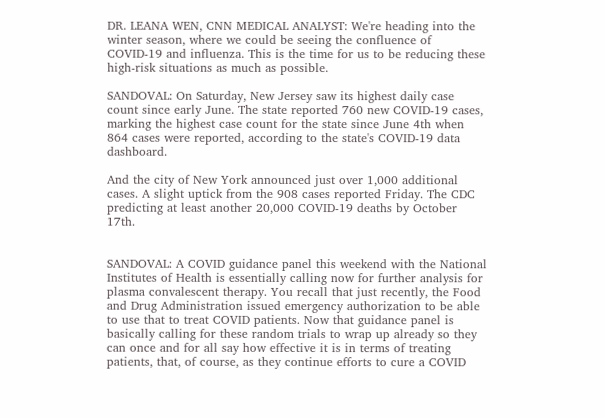DR. LEANA WEN, CNN MEDICAL ANALYST: We're heading into the winter season, where we could be seeing the confluence of COVID-19 and influenza. This is the time for us to be reducing these high-risk situations as much as possible.

SANDOVAL: On Saturday, New Jersey saw its highest daily case count since early June. The state reported 760 new COVID-19 cases, marking the highest case count for the state since June 4th when 864 cases were reported, according to the state's COVID-19 data dashboard.

And the city of New York announced just over 1,000 additional cases. A slight uptick from the 908 cases reported Friday. The CDC predicting at least another 20,000 COVID-19 deaths by October 17th.


SANDOVAL: A COVID guidance panel this weekend with the National Institutes of Health is essentially calling now for further analysis for plasma convalescent therapy. You recall that just recently, the Food and Drug Administration issued emergency authorization to be able to use that to treat COVID patients. Now that guidance panel is basically calling for these random trials to wrap up already so they can once and for all say how effective it is in terms of treating patients, that, of course, as they continue efforts to cure a COVID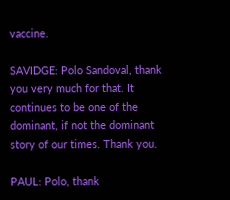vaccine.

SAVIDGE: Polo Sandoval, thank you very much for that. It continues to be one of the dominant, if not the dominant story of our times. Thank you.

PAUL: Polo, thank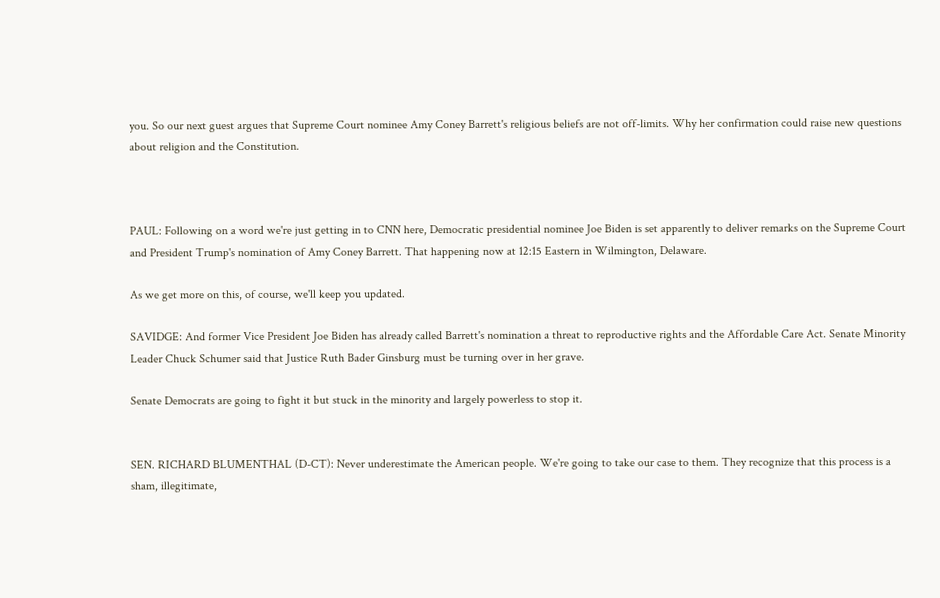you. So our next guest argues that Supreme Court nominee Amy Coney Barrett's religious beliefs are not off-limits. Why her confirmation could raise new questions about religion and the Constitution.



PAUL: Following on a word we're just getting in to CNN here, Democratic presidential nominee Joe Biden is set apparently to deliver remarks on the Supreme Court and President Trump's nomination of Amy Coney Barrett. That happening now at 12:15 Eastern in Wilmington, Delaware.

As we get more on this, of course, we'll keep you updated.

SAVIDGE: And former Vice President Joe Biden has already called Barrett's nomination a threat to reproductive rights and the Affordable Care Act. Senate Minority Leader Chuck Schumer said that Justice Ruth Bader Ginsburg must be turning over in her grave.

Senate Democrats are going to fight it but stuck in the minority and largely powerless to stop it.


SEN. RICHARD BLUMENTHAL (D-CT): Never underestimate the American people. We're going to take our case to them. They recognize that this process is a sham, illegitimate,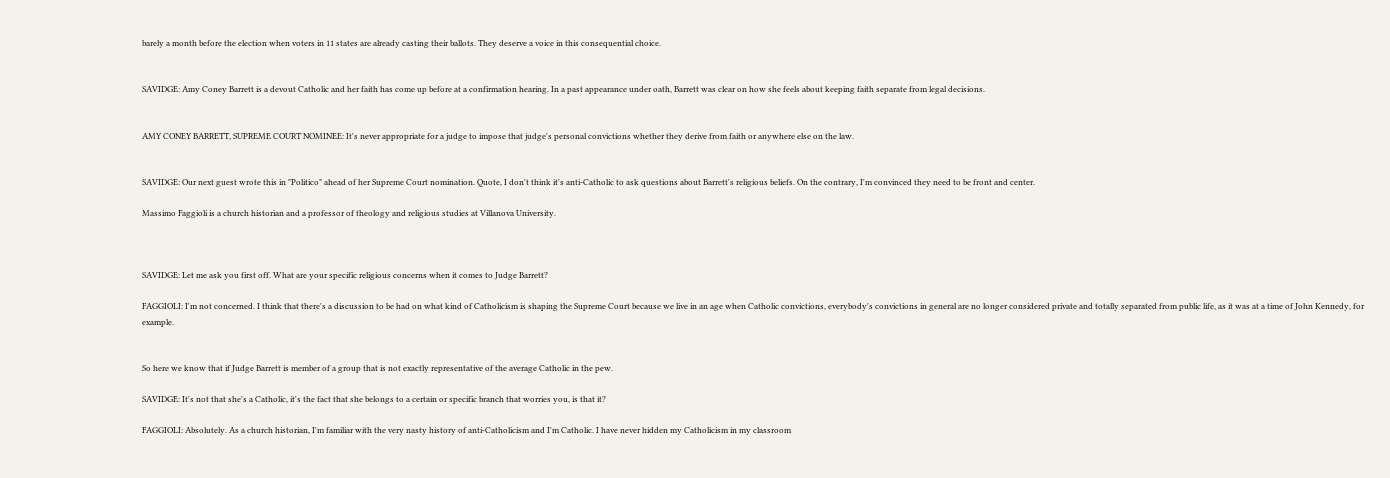barely a month before the election when voters in 11 states are already casting their ballots. They deserve a voice in this consequential choice.


SAVIDGE: Amy Coney Barrett is a devout Catholic and her faith has come up before at a confirmation hearing. In a past appearance under oath, Barrett was clear on how she feels about keeping faith separate from legal decisions.


AMY CONEY BARRETT, SUPREME COURT NOMINEE: It's never appropriate for a judge to impose that judge's personal convictions whether they derive from faith or anywhere else on the law.


SAVIDGE: Our next guest wrote this in "Politico" ahead of her Supreme Court nomination. Quote, I don't think it's anti-Catholic to ask questions about Barrett's religious beliefs. On the contrary, I'm convinced they need to be front and center.

Massimo Faggioli is a church historian and a professor of theology and religious studies at Villanova University.



SAVIDGE: Let me ask you first off. What are your specific religious concerns when it comes to Judge Barrett?

FAGGIOLI: I'm not concerned. I think that there's a discussion to be had on what kind of Catholicism is shaping the Supreme Court because we live in an age when Catholic convictions, everybody's convictions in general are no longer considered private and totally separated from public life, as it was at a time of John Kennedy, for example.


So here we know that if Judge Barrett is member of a group that is not exactly representative of the average Catholic in the pew.

SAVIDGE: It's not that she's a Catholic, it's the fact that she belongs to a certain or specific branch that worries you, is that it?

FAGGIOLI: Absolutely. As a church historian, I'm familiar with the very nasty history of anti-Catholicism and I'm Catholic. I have never hidden my Catholicism in my classroom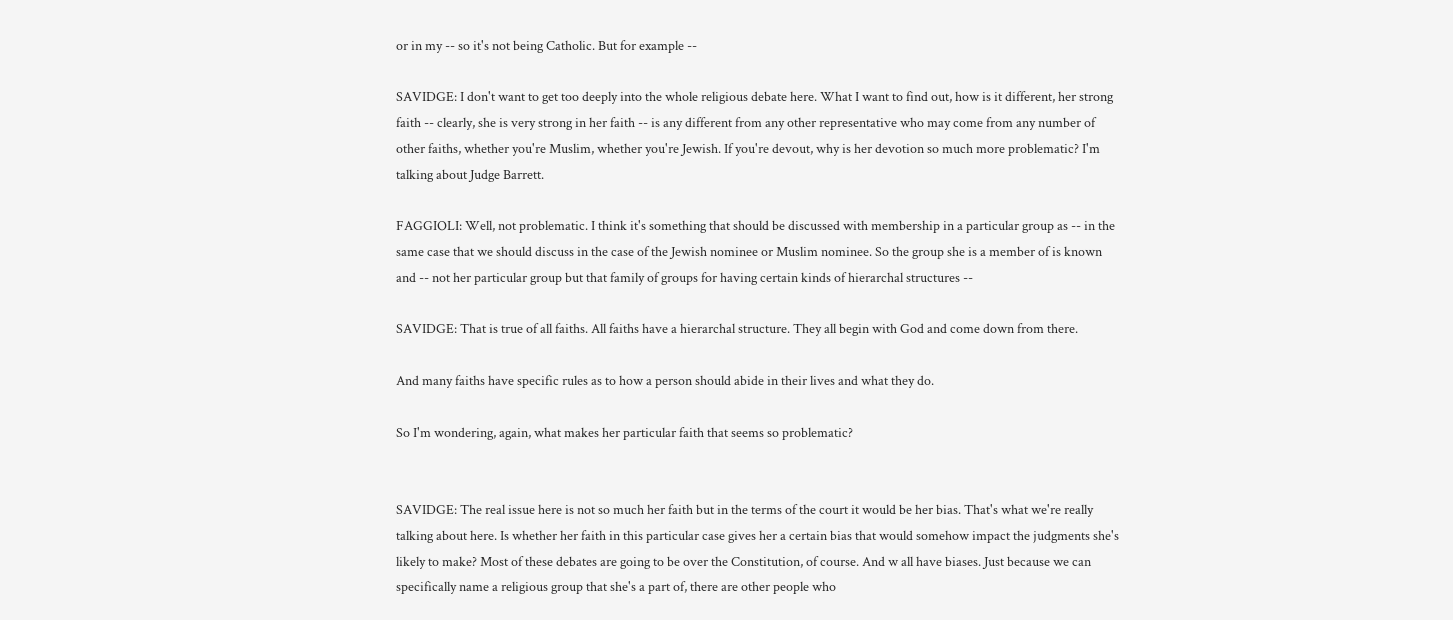or in my -- so it's not being Catholic. But for example --

SAVIDGE: I don't want to get too deeply into the whole religious debate here. What I want to find out, how is it different, her strong faith -- clearly, she is very strong in her faith -- is any different from any other representative who may come from any number of other faiths, whether you're Muslim, whether you're Jewish. If you're devout, why is her devotion so much more problematic? I'm talking about Judge Barrett.

FAGGIOLI: Well, not problematic. I think it's something that should be discussed with membership in a particular group as -- in the same case that we should discuss in the case of the Jewish nominee or Muslim nominee. So the group she is a member of is known and -- not her particular group but that family of groups for having certain kinds of hierarchal structures --

SAVIDGE: That is true of all faiths. All faiths have a hierarchal structure. They all begin with God and come down from there.

And many faiths have specific rules as to how a person should abide in their lives and what they do.

So I'm wondering, again, what makes her particular faith that seems so problematic?


SAVIDGE: The real issue here is not so much her faith but in the terms of the court it would be her bias. That's what we're really talking about here. Is whether her faith in this particular case gives her a certain bias that would somehow impact the judgments she's likely to make? Most of these debates are going to be over the Constitution, of course. And w all have biases. Just because we can specifically name a religious group that she's a part of, there are other people who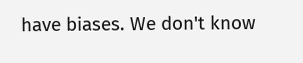have biases. We don't know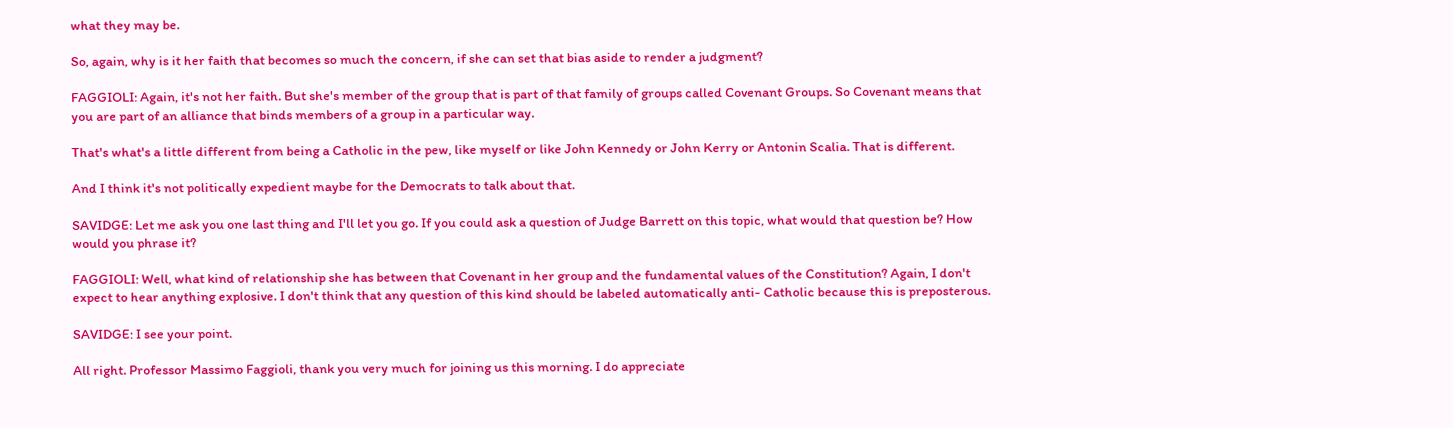what they may be.

So, again, why is it her faith that becomes so much the concern, if she can set that bias aside to render a judgment?

FAGGIOLI: Again, it's not her faith. But she's member of the group that is part of that family of groups called Covenant Groups. So Covenant means that you are part of an alliance that binds members of a group in a particular way.

That's what's a little different from being a Catholic in the pew, like myself or like John Kennedy or John Kerry or Antonin Scalia. That is different.

And I think it's not politically expedient maybe for the Democrats to talk about that.

SAVIDGE: Let me ask you one last thing and I'll let you go. If you could ask a question of Judge Barrett on this topic, what would that question be? How would you phrase it?

FAGGIOLI: Well, what kind of relationship she has between that Covenant in her group and the fundamental values of the Constitution? Again, I don't expect to hear anything explosive. I don't think that any question of this kind should be labeled automatically anti- Catholic because this is preposterous.

SAVIDGE: I see your point.

All right. Professor Massimo Faggioli, thank you very much for joining us this morning. I do appreciate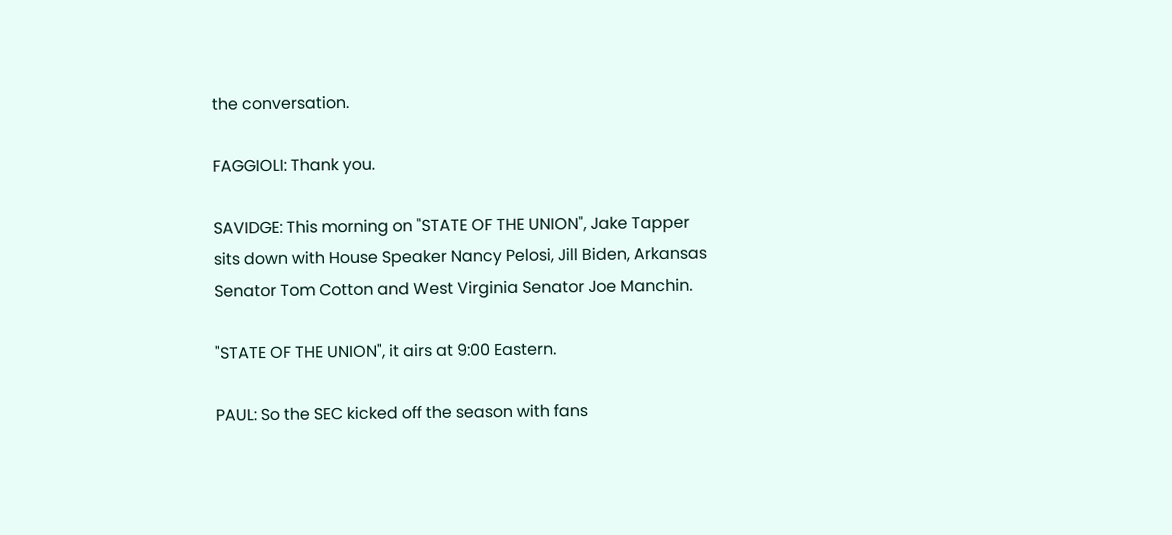the conversation.

FAGGIOLI: Thank you.

SAVIDGE: This morning on "STATE OF THE UNION", Jake Tapper sits down with House Speaker Nancy Pelosi, Jill Biden, Arkansas Senator Tom Cotton and West Virginia Senator Joe Manchin.

"STATE OF THE UNION", it airs at 9:00 Eastern.

PAUL: So the SEC kicked off the season with fans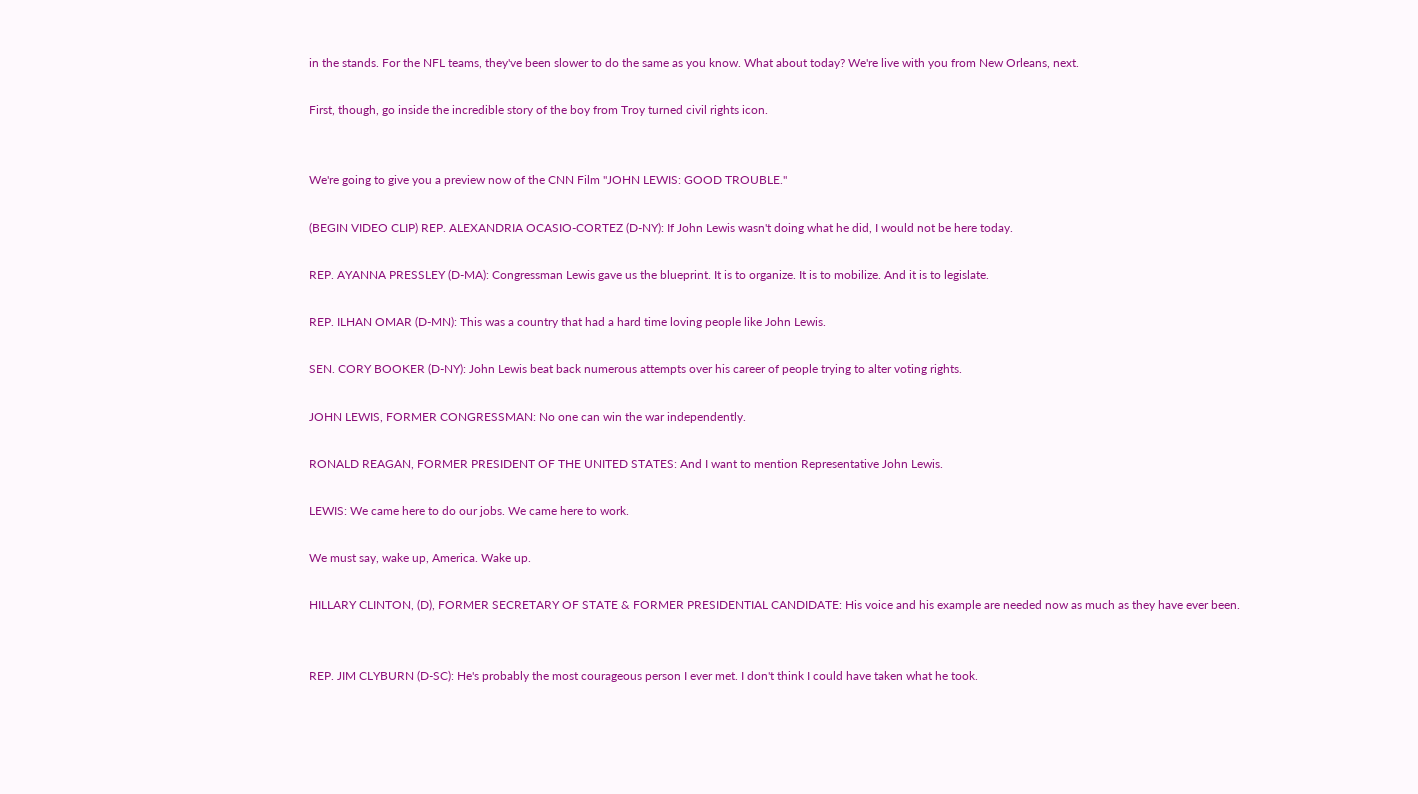in the stands. For the NFL teams, they've been slower to do the same as you know. What about today? We're live with you from New Orleans, next.

First, though, go inside the incredible story of the boy from Troy turned civil rights icon.


We're going to give you a preview now of the CNN Film "JOHN LEWIS: GOOD TROUBLE."

(BEGIN VIDEO CLIP) REP. ALEXANDRIA OCASIO-CORTEZ (D-NY): If John Lewis wasn't doing what he did, I would not be here today.

REP. AYANNA PRESSLEY (D-MA): Congressman Lewis gave us the blueprint. It is to organize. It is to mobilize. And it is to legislate.

REP. ILHAN OMAR (D-MN): This was a country that had a hard time loving people like John Lewis.

SEN. CORY BOOKER (D-NY): John Lewis beat back numerous attempts over his career of people trying to alter voting rights.

JOHN LEWIS, FORMER CONGRESSMAN: No one can win the war independently.

RONALD REAGAN, FORMER PRESIDENT OF THE UNITED STATES: And I want to mention Representative John Lewis.

LEWIS: We came here to do our jobs. We came here to work.

We must say, wake up, America. Wake up.

HILLARY CLINTON, (D), FORMER SECRETARY OF STATE & FORMER PRESIDENTIAL CANDIDATE: His voice and his example are needed now as much as they have ever been.


REP. JIM CLYBURN (D-SC): He's probably the most courageous person I ever met. I don't think I could have taken what he took.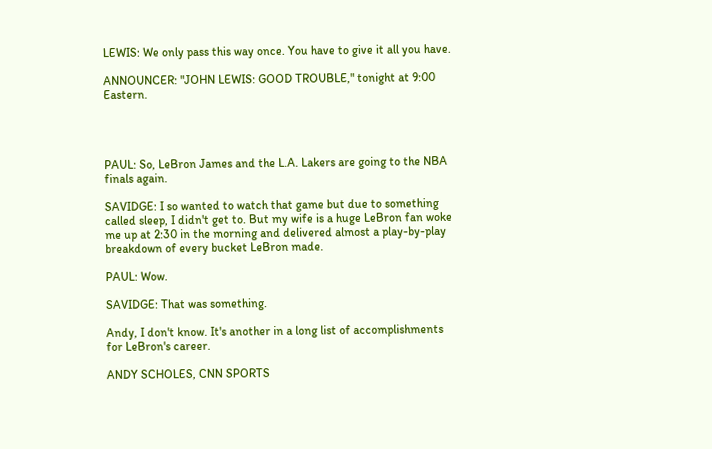LEWIS: We only pass this way once. You have to give it all you have.

ANNOUNCER: "JOHN LEWIS: GOOD TROUBLE," tonight at 9:00 Eastern.




PAUL: So, LeBron James and the L.A. Lakers are going to the NBA finals again.

SAVIDGE: I so wanted to watch that game but due to something called sleep, I didn't get to. But my wife is a huge LeBron fan woke me up at 2:30 in the morning and delivered almost a play-by-play breakdown of every bucket LeBron made.

PAUL: Wow.

SAVIDGE: That was something.

Andy, I don't know. It's another in a long list of accomplishments for LeBron's career.

ANDY SCHOLES, CNN SPORTS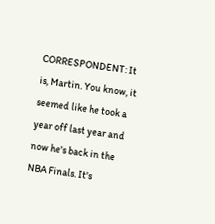CORRESPONDENT: It is, Martin. You know, it seemed like he took a year off last year and now he's back in the NBA Finals. It's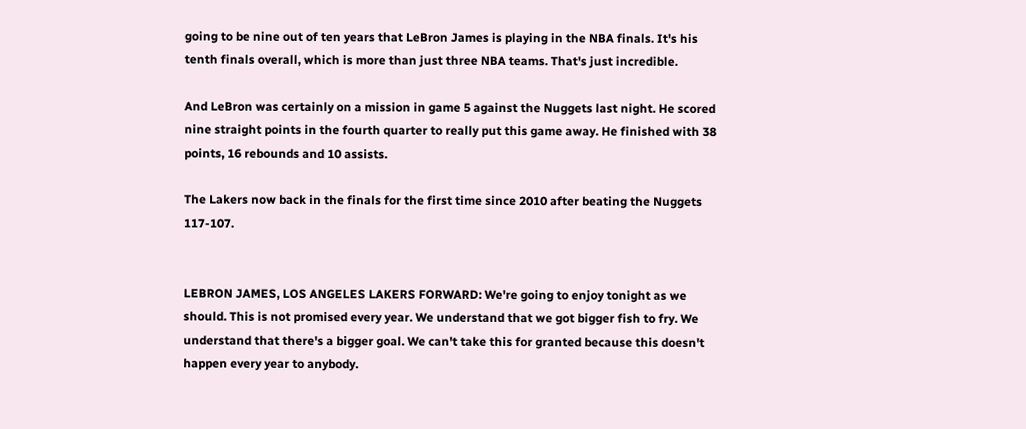going to be nine out of ten years that LeBron James is playing in the NBA finals. It's his tenth finals overall, which is more than just three NBA teams. That's just incredible.

And LeBron was certainly on a mission in game 5 against the Nuggets last night. He scored nine straight points in the fourth quarter to really put this game away. He finished with 38 points, 16 rebounds and 10 assists.

The Lakers now back in the finals for the first time since 2010 after beating the Nuggets 117-107.


LEBRON JAMES, LOS ANGELES LAKERS FORWARD: We're going to enjoy tonight as we should. This is not promised every year. We understand that we got bigger fish to fry. We understand that there's a bigger goal. We can't take this for granted because this doesn't happen every year to anybody.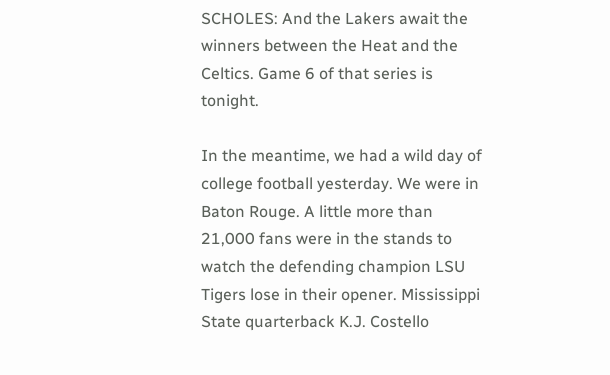SCHOLES: And the Lakers await the winners between the Heat and the Celtics. Game 6 of that series is tonight.

In the meantime, we had a wild day of college football yesterday. We were in Baton Rouge. A little more than 21,000 fans were in the stands to watch the defending champion LSU Tigers lose in their opener. Mississippi State quarterback K.J. Costello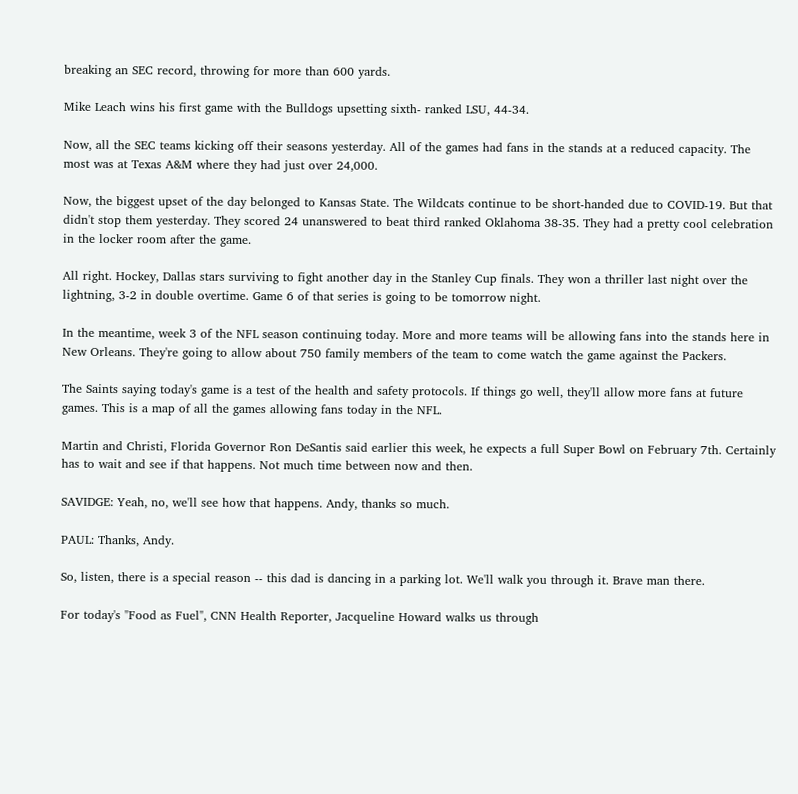breaking an SEC record, throwing for more than 600 yards.

Mike Leach wins his first game with the Bulldogs upsetting sixth- ranked LSU, 44-34.

Now, all the SEC teams kicking off their seasons yesterday. All of the games had fans in the stands at a reduced capacity. The most was at Texas A&M where they had just over 24,000.

Now, the biggest upset of the day belonged to Kansas State. The Wildcats continue to be short-handed due to COVID-19. But that didn't stop them yesterday. They scored 24 unanswered to beat third ranked Oklahoma 38-35. They had a pretty cool celebration in the locker room after the game.

All right. Hockey, Dallas stars surviving to fight another day in the Stanley Cup finals. They won a thriller last night over the lightning, 3-2 in double overtime. Game 6 of that series is going to be tomorrow night.

In the meantime, week 3 of the NFL season continuing today. More and more teams will be allowing fans into the stands here in New Orleans. They're going to allow about 750 family members of the team to come watch the game against the Packers.

The Saints saying today's game is a test of the health and safety protocols. If things go well, they'll allow more fans at future games. This is a map of all the games allowing fans today in the NFL.

Martin and Christi, Florida Governor Ron DeSantis said earlier this week, he expects a full Super Bowl on February 7th. Certainly has to wait and see if that happens. Not much time between now and then.

SAVIDGE: Yeah, no, we'll see how that happens. Andy, thanks so much.

PAUL: Thanks, Andy.

So, listen, there is a special reason -- this dad is dancing in a parking lot. We'll walk you through it. Brave man there.

For today's "Food as Fuel", CNN Health Reporter, Jacqueline Howard walks us through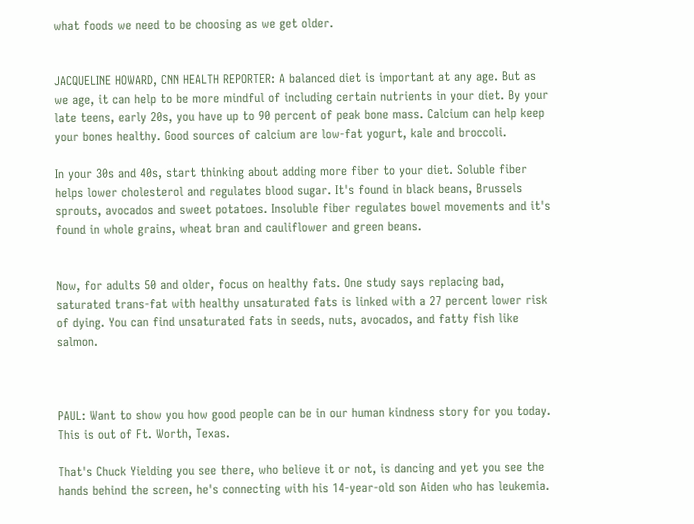what foods we need to be choosing as we get older.


JACQUELINE HOWARD, CNN HEALTH REPORTER: A balanced diet is important at any age. But as we age, it can help to be more mindful of including certain nutrients in your diet. By your late teens, early 20s, you have up to 90 percent of peak bone mass. Calcium can help keep your bones healthy. Good sources of calcium are low-fat yogurt, kale and broccoli.

In your 30s and 40s, start thinking about adding more fiber to your diet. Soluble fiber helps lower cholesterol and regulates blood sugar. It's found in black beans, Brussels sprouts, avocados and sweet potatoes. Insoluble fiber regulates bowel movements and it's found in whole grains, wheat bran and cauliflower and green beans.


Now, for adults 50 and older, focus on healthy fats. One study says replacing bad, saturated trans-fat with healthy unsaturated fats is linked with a 27 percent lower risk of dying. You can find unsaturated fats in seeds, nuts, avocados, and fatty fish like salmon.



PAUL: Want to show you how good people can be in our human kindness story for you today. This is out of Ft. Worth, Texas.

That's Chuck Yielding you see there, who believe it or not, is dancing and yet you see the hands behind the screen, he's connecting with his 14-year-old son Aiden who has leukemia.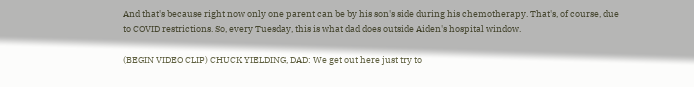And that's because right now only one parent can be by his son's side during his chemotherapy. That's, of course, due to COVID restrictions. So, every Tuesday, this is what dad does outside Aiden's hospital window.

(BEGIN VIDEO CLIP) CHUCK YIELDING, DAD: We get out here just try to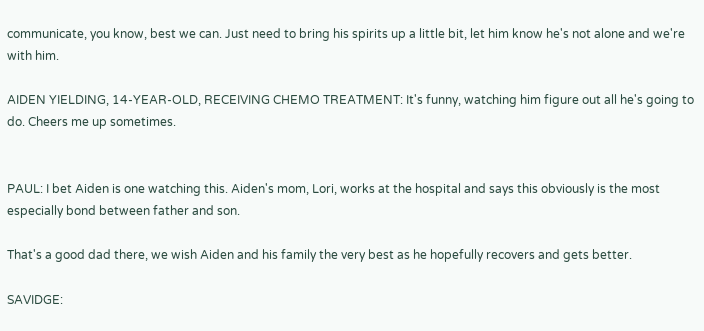communicate, you know, best we can. Just need to bring his spirits up a little bit, let him know he's not alone and we're with him.

AIDEN YIELDING, 14-YEAR-OLD, RECEIVING CHEMO TREATMENT: It's funny, watching him figure out all he's going to do. Cheers me up sometimes.


PAUL: I bet Aiden is one watching this. Aiden's mom, Lori, works at the hospital and says this obviously is the most especially bond between father and son.

That's a good dad there, we wish Aiden and his family the very best as he hopefully recovers and gets better.

SAVIDGE: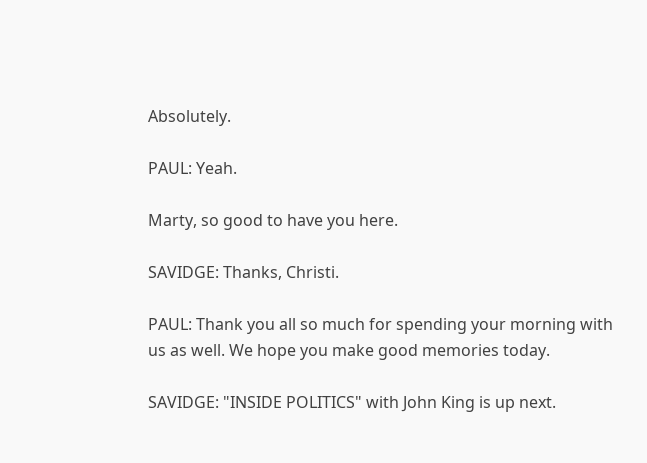Absolutely.

PAUL: Yeah.

Marty, so good to have you here.

SAVIDGE: Thanks, Christi.

PAUL: Thank you all so much for spending your morning with us as well. We hope you make good memories today.

SAVIDGE: "INSIDE POLITICS" with John King is up next.